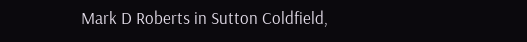Mark D Roberts in Sutton Coldfield,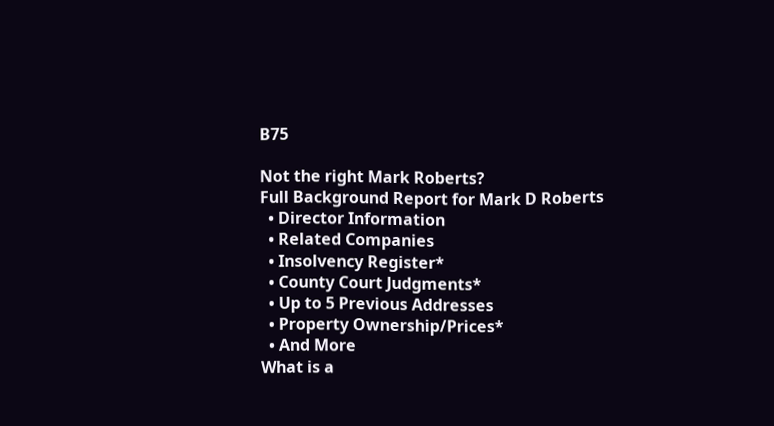B75

Not the right Mark Roberts?
Full Background Report for Mark D Roberts
  • Director Information
  • Related Companies
  • Insolvency Register*
  • County Court Judgments*
  • Up to 5 Previous Addresses
  • Property Ownership/Prices*
  • And More
What is a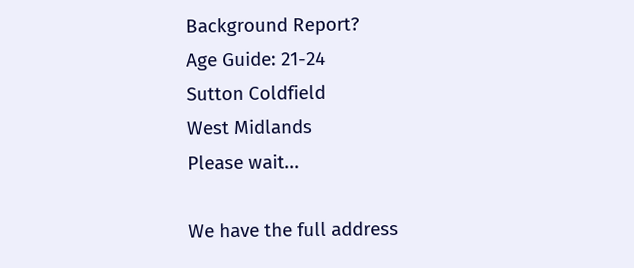Background Report?
Age Guide: 21-24
Sutton Coldfield
West Midlands
Please wait...

We have the full address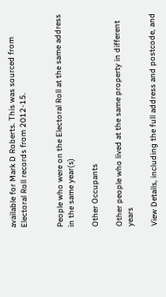available for Mark D Roberts. This was sourced from Electoral Roll records from 2012-15.


People who were on the Electoral Roll at the same address in the same year(s)

Other Occupants

Other people who lived at the same property in different years

View Details, including the full address and postcode, and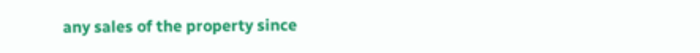any sales of the property since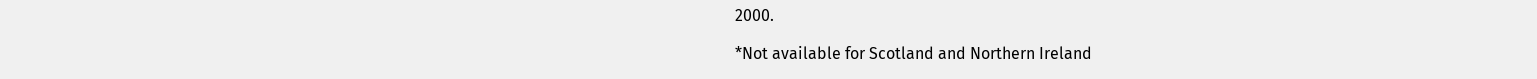2000.

*Not available for Scotland and Northern Ireland